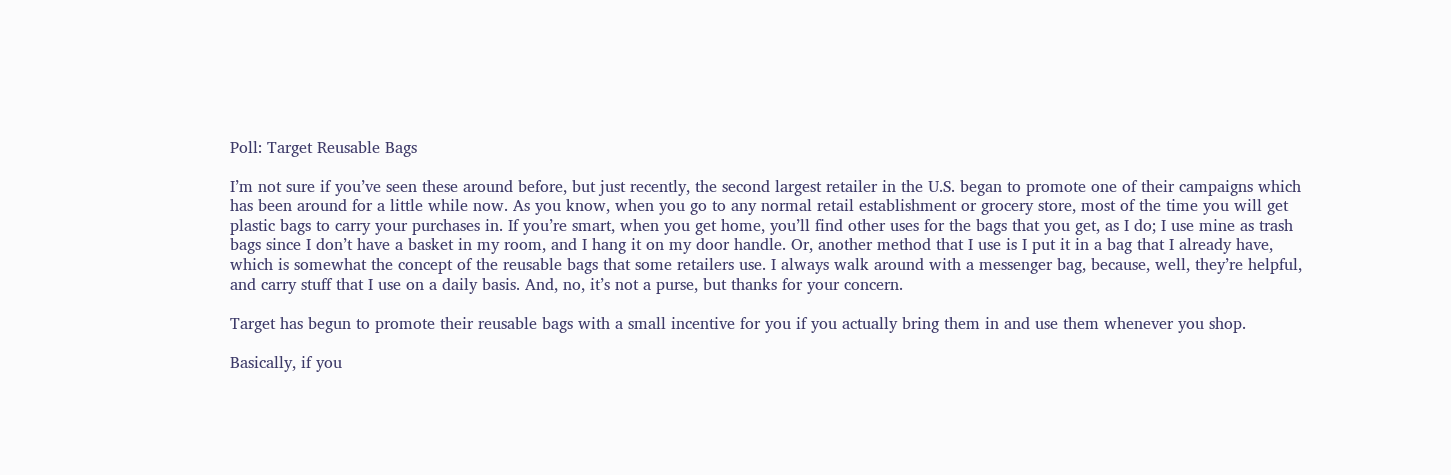Poll: Target Reusable Bags

I’m not sure if you’ve seen these around before, but just recently, the second largest retailer in the U.S. began to promote one of their campaigns which has been around for a little while now. As you know, when you go to any normal retail establishment or grocery store, most of the time you will get plastic bags to carry your purchases in. If you’re smart, when you get home, you’ll find other uses for the bags that you get, as I do; I use mine as trash bags since I don’t have a basket in my room, and I hang it on my door handle. Or, another method that I use is I put it in a bag that I already have, which is somewhat the concept of the reusable bags that some retailers use. I always walk around with a messenger bag, because, well, they’re helpful, and carry stuff that I use on a daily basis. And, no, it’s not a purse, but thanks for your concern.

Target has begun to promote their reusable bags with a small incentive for you if you actually bring them in and use them whenever you shop.

Basically, if you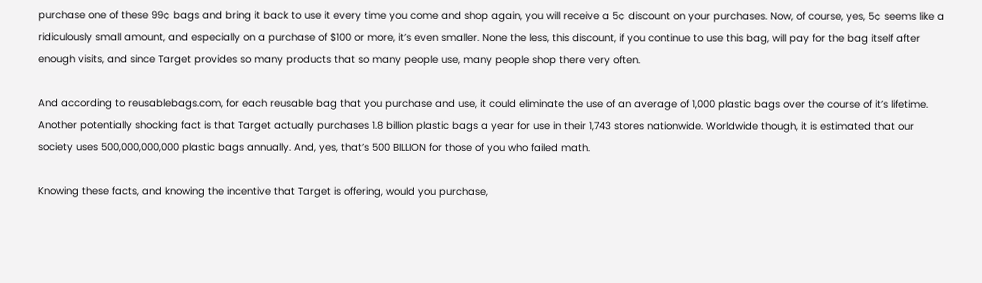purchase one of these 99¢ bags and bring it back to use it every time you come and shop again, you will receive a 5¢ discount on your purchases. Now, of course, yes, 5¢ seems like a ridiculously small amount, and especially on a purchase of $100 or more, it’s even smaller. None the less, this discount, if you continue to use this bag, will pay for the bag itself after enough visits, and since Target provides so many products that so many people use, many people shop there very often.

And according to reusablebags.com, for each reusable bag that you purchase and use, it could eliminate the use of an average of 1,000 plastic bags over the course of it’s lifetime. Another potentially shocking fact is that Target actually purchases 1.8 billion plastic bags a year for use in their 1,743 stores nationwide. Worldwide though, it is estimated that our society uses 500,000,000,000 plastic bags annually. And, yes, that’s 500 BILLION for those of you who failed math.

Knowing these facts, and knowing the incentive that Target is offering, would you purchase,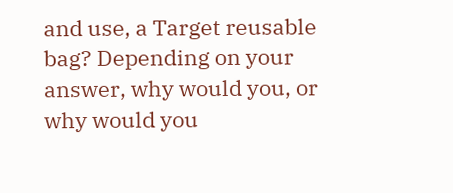and use, a Target reusable bag? Depending on your answer, why would you, or why would you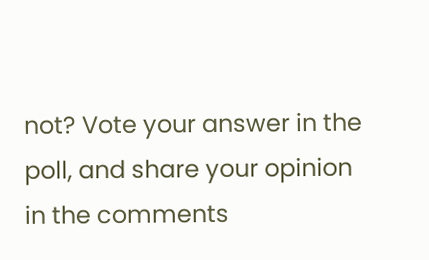not? Vote your answer in the poll, and share your opinion in the comments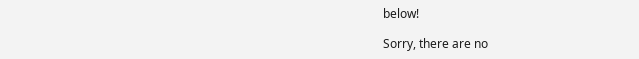below!

Sorry, there are no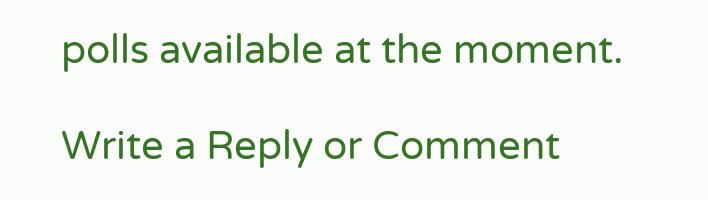polls available at the moment.

Write a Reply or Comment